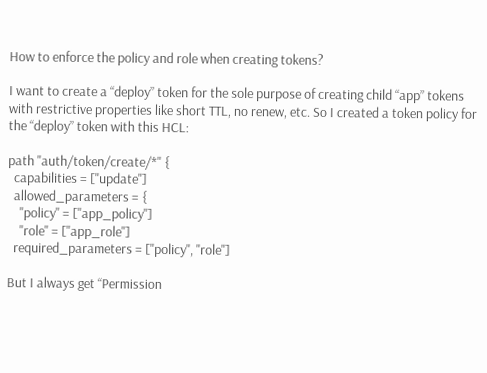How to enforce the policy and role when creating tokens?

I want to create a “deploy” token for the sole purpose of creating child “app” tokens with restrictive properties like short TTL, no renew, etc. So I created a token policy for the “deploy” token with this HCL:

path "auth/token/create/*" {
  capabilities = ["update"]
  allowed_parameters = {
    "policy" = ["app_policy"]
    "role" = ["app_role"]
  required_parameters = ["policy", "role"]

But I always get “Permission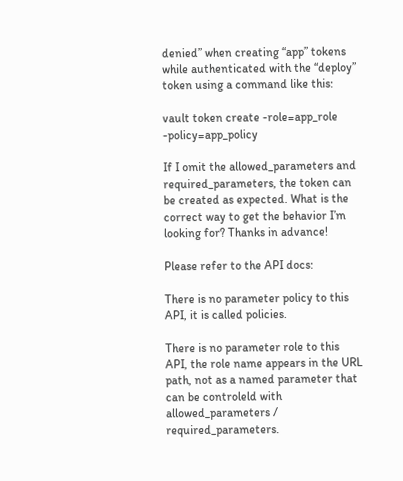denied” when creating “app” tokens while authenticated with the “deploy” token using a command like this:

vault token create -role=app_role -policy=app_policy

If I omit the allowed_parameters and required_parameters, the token can be created as expected. What is the correct way to get the behavior I’m looking for? Thanks in advance!

Please refer to the API docs:

There is no parameter policy to this API, it is called policies.

There is no parameter role to this API, the role name appears in the URL path, not as a named parameter that can be controleld with allowed_parameters / required_parameters.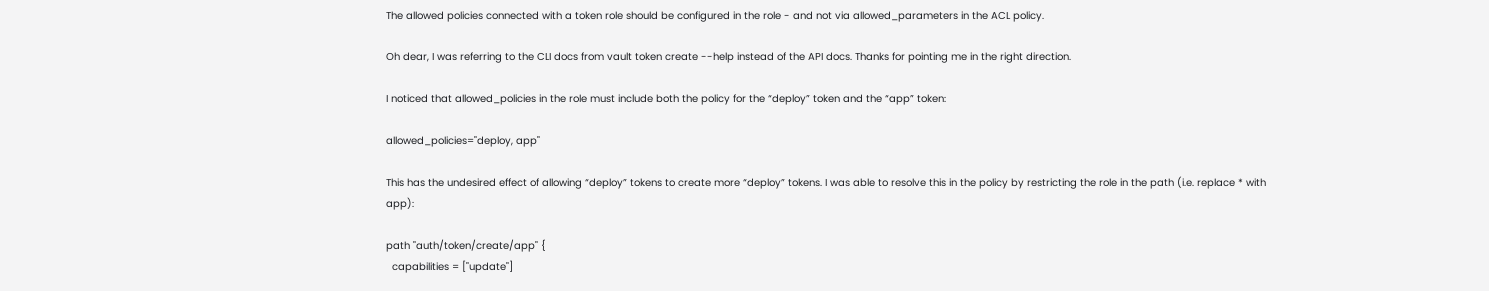The allowed policies connected with a token role should be configured in the role - and not via allowed_parameters in the ACL policy.

Oh dear, I was referring to the CLI docs from vault token create --help instead of the API docs. Thanks for pointing me in the right direction.

I noticed that allowed_policies in the role must include both the policy for the “deploy” token and the “app” token:

allowed_policies="deploy, app"

This has the undesired effect of allowing “deploy” tokens to create more “deploy” tokens. I was able to resolve this in the policy by restricting the role in the path (i.e. replace * with app):

path "auth/token/create/app" {
  capabilities = ["update"]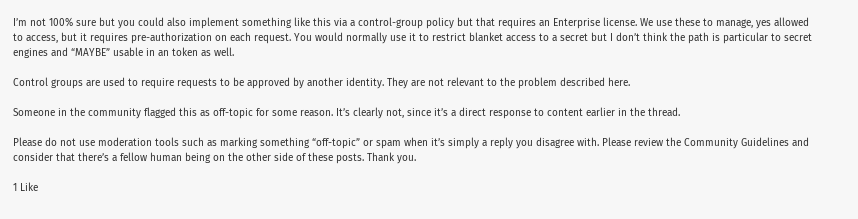I’m not 100% sure but you could also implement something like this via a control-group policy but that requires an Enterprise license. We use these to manage, yes allowed to access, but it requires pre-authorization on each request. You would normally use it to restrict blanket access to a secret but I don’t think the path is particular to secret engines and “MAYBE” usable in an token as well.

Control groups are used to require requests to be approved by another identity. They are not relevant to the problem described here.

Someone in the community flagged this as off-topic for some reason. It’s clearly not, since it’s a direct response to content earlier in the thread.

Please do not use moderation tools such as marking something “off-topic” or spam when it’s simply a reply you disagree with. Please review the Community Guidelines and consider that there’s a fellow human being on the other side of these posts. Thank you.

1 Like